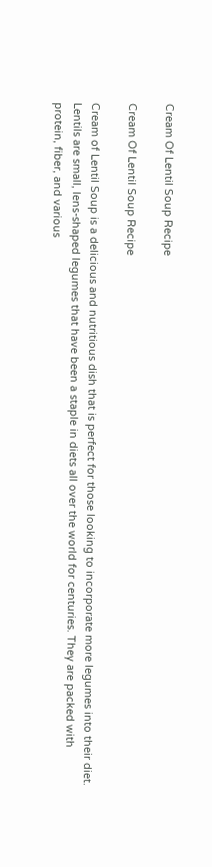Cream Of Lentil Soup Recipe

Cream Of Lentil Soup Recipe

Cream of Lentil Soup is a delicious and nutritious dish that is perfect for those looking to incorporate more legumes into their diet. Lentils are small, lens-shaped legumes that have been a staple in diets all over the world for centuries. They are packed with protein, fiber, and various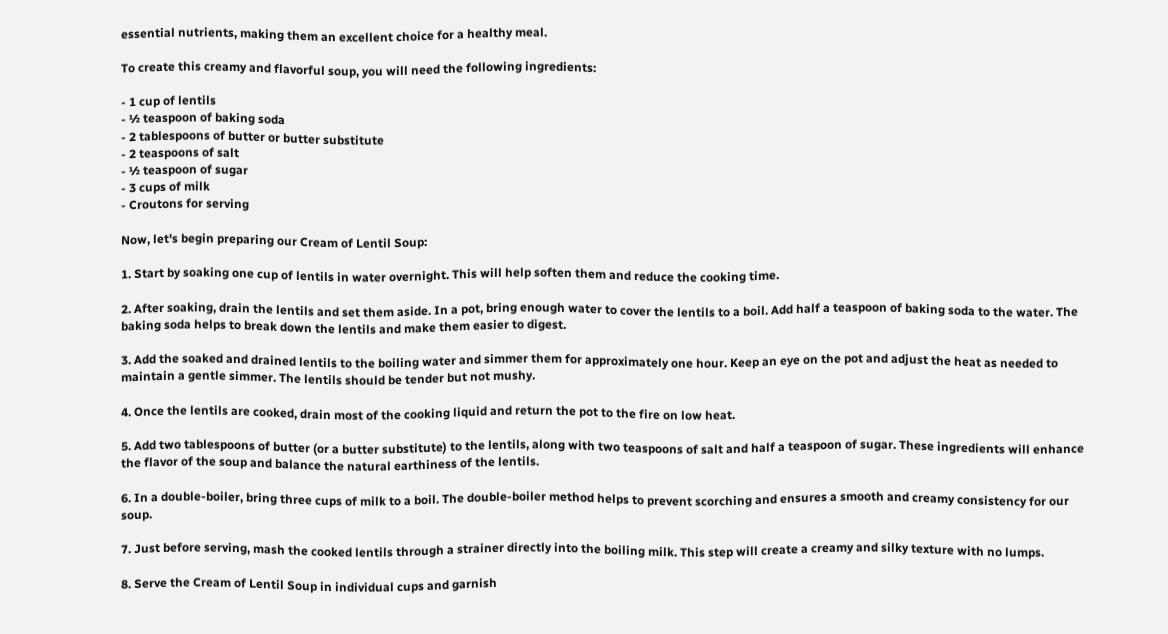essential nutrients, making them an excellent choice for a healthy meal.

To create this creamy and flavorful soup, you will need the following ingredients:

- 1 cup of lentils
- ½ teaspoon of baking soda
- 2 tablespoons of butter or butter substitute
- 2 teaspoons of salt
- ½ teaspoon of sugar
- 3 cups of milk
- Croutons for serving

Now, let's begin preparing our Cream of Lentil Soup:

1. Start by soaking one cup of lentils in water overnight. This will help soften them and reduce the cooking time.

2. After soaking, drain the lentils and set them aside. In a pot, bring enough water to cover the lentils to a boil. Add half a teaspoon of baking soda to the water. The baking soda helps to break down the lentils and make them easier to digest.

3. Add the soaked and drained lentils to the boiling water and simmer them for approximately one hour. Keep an eye on the pot and adjust the heat as needed to maintain a gentle simmer. The lentils should be tender but not mushy.

4. Once the lentils are cooked, drain most of the cooking liquid and return the pot to the fire on low heat.

5. Add two tablespoons of butter (or a butter substitute) to the lentils, along with two teaspoons of salt and half a teaspoon of sugar. These ingredients will enhance the flavor of the soup and balance the natural earthiness of the lentils.

6. In a double-boiler, bring three cups of milk to a boil. The double-boiler method helps to prevent scorching and ensures a smooth and creamy consistency for our soup.

7. Just before serving, mash the cooked lentils through a strainer directly into the boiling milk. This step will create a creamy and silky texture with no lumps.

8. Serve the Cream of Lentil Soup in individual cups and garnish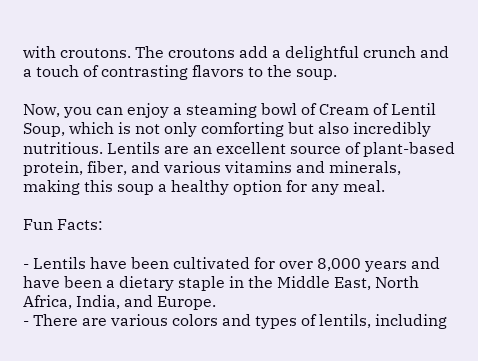with croutons. The croutons add a delightful crunch and a touch of contrasting flavors to the soup.

Now, you can enjoy a steaming bowl of Cream of Lentil Soup, which is not only comforting but also incredibly nutritious. Lentils are an excellent source of plant-based protein, fiber, and various vitamins and minerals, making this soup a healthy option for any meal.

Fun Facts:

- Lentils have been cultivated for over 8,000 years and have been a dietary staple in the Middle East, North Africa, India, and Europe.
- There are various colors and types of lentils, including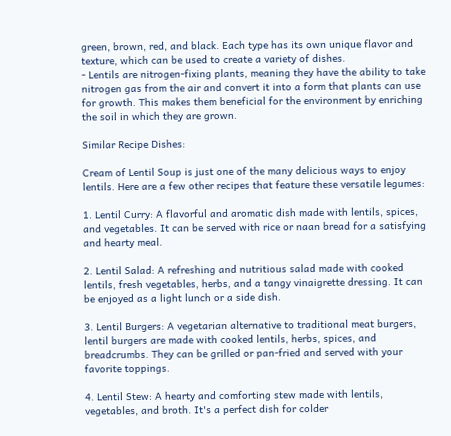green, brown, red, and black. Each type has its own unique flavor and texture, which can be used to create a variety of dishes.
- Lentils are nitrogen-fixing plants, meaning they have the ability to take nitrogen gas from the air and convert it into a form that plants can use for growth. This makes them beneficial for the environment by enriching the soil in which they are grown.

Similar Recipe Dishes:

Cream of Lentil Soup is just one of the many delicious ways to enjoy lentils. Here are a few other recipes that feature these versatile legumes:

1. Lentil Curry: A flavorful and aromatic dish made with lentils, spices, and vegetables. It can be served with rice or naan bread for a satisfying and hearty meal.

2. Lentil Salad: A refreshing and nutritious salad made with cooked lentils, fresh vegetables, herbs, and a tangy vinaigrette dressing. It can be enjoyed as a light lunch or a side dish.

3. Lentil Burgers: A vegetarian alternative to traditional meat burgers, lentil burgers are made with cooked lentils, herbs, spices, and breadcrumbs. They can be grilled or pan-fried and served with your favorite toppings.

4. Lentil Stew: A hearty and comforting stew made with lentils, vegetables, and broth. It's a perfect dish for colder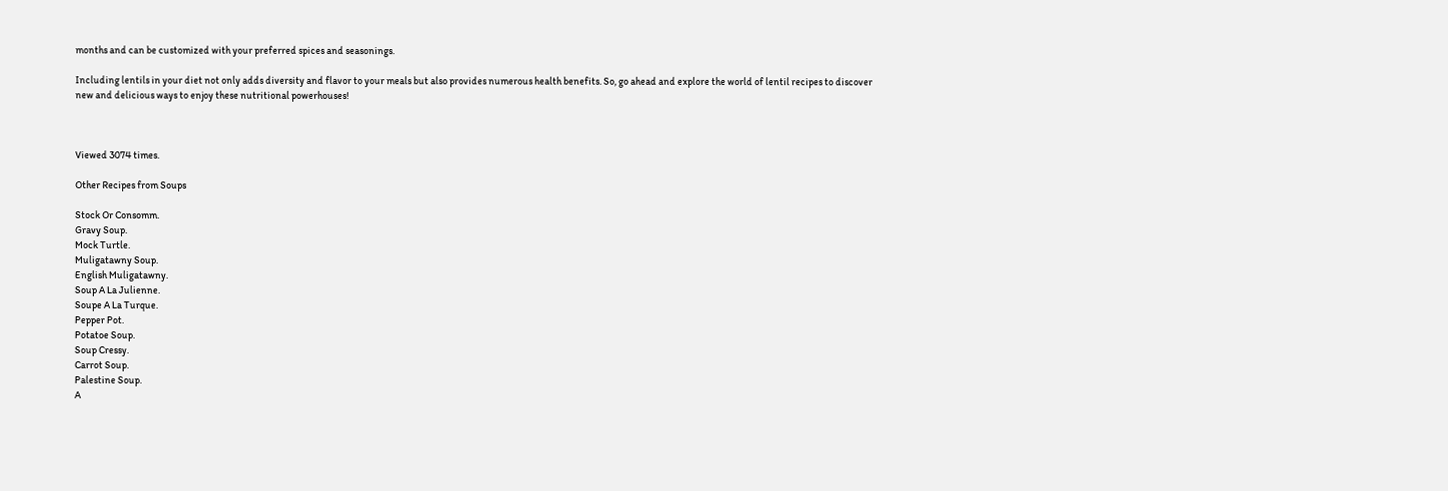months and can be customized with your preferred spices and seasonings.

Including lentils in your diet not only adds diversity and flavor to your meals but also provides numerous health benefits. So, go ahead and explore the world of lentil recipes to discover new and delicious ways to enjoy these nutritional powerhouses!



Viewed 3074 times.

Other Recipes from Soups

Stock Or Consomm.
Gravy Soup.
Mock Turtle.
Muligatawny Soup.
English Muligatawny.
Soup A La Julienne.
Soupe A La Turque.
Pepper Pot.
Potatoe Soup.
Soup Cressy.
Carrot Soup.
Palestine Soup.
A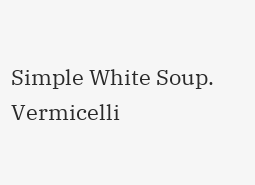Simple White Soup.
Vermicelli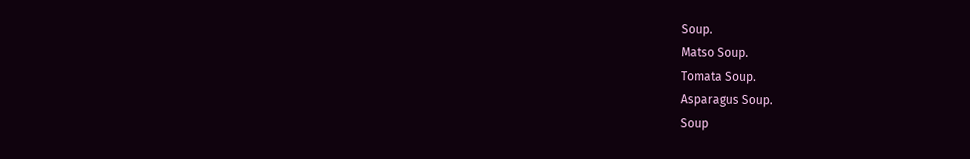Soup.
Matso Soup.
Tomata Soup.
Asparagus Soup.
Soup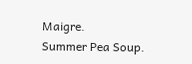Maigre.
Summer Pea Soup.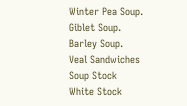Winter Pea Soup.
Giblet Soup.
Barley Soup.
Veal Sandwiches
Soup Stock
White Stock